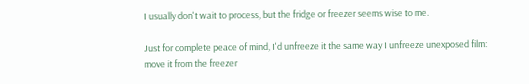I usually don't wait to process, but the fridge or freezer seems wise to me.

Just for complete peace of mind, I'd unfreeze it the same way I unfreeze unexposed film: move it from the freezer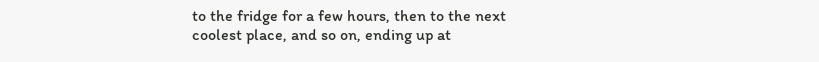to the fridge for a few hours, then to the next coolest place, and so on, ending up at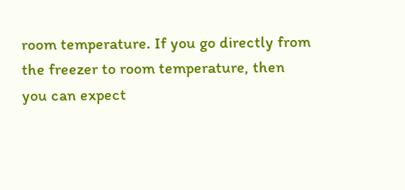room temperature. If you go directly from the freezer to room temperature, then you can expect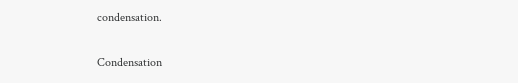condensation.

Condensation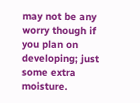may not be any worry though if you plan on developing; just some extra moisture.